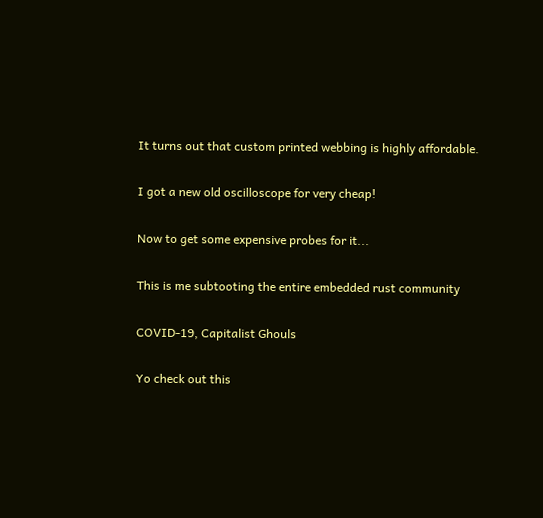It turns out that custom printed webbing is highly affordable.

I got a new old oscilloscope for very cheap!

Now to get some expensive probes for it...

This is me subtooting the entire embedded rust community

COVID-19, Capitalist Ghouls

Yo check out this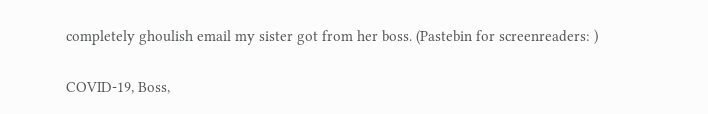completely ghoulish email my sister got from her boss. (Pastebin for screenreaders: )

COVID-19, Boss,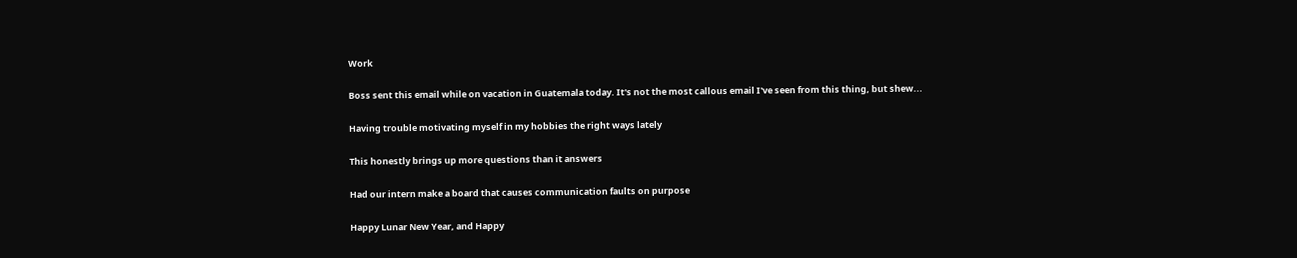Work

Boss sent this email while on vacation in Guatemala today. It's not the most callous email I've seen from this thing, but shew...

Having trouble motivating myself in my hobbies the right ways lately

This honestly brings up more questions than it answers

Had our intern make a board that causes communication faults on purpose

Happy Lunar New Year, and Happy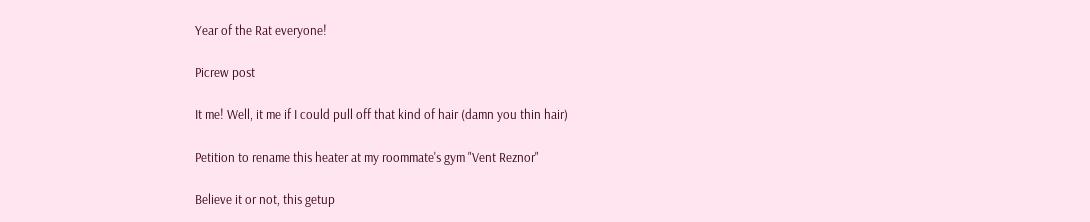Year of the Rat everyone!

Picrew post

It me! Well, it me if I could pull off that kind of hair (damn you thin hair)

Petition to rename this heater at my roommate's gym "Vent Reznor"

Believe it or not, this getup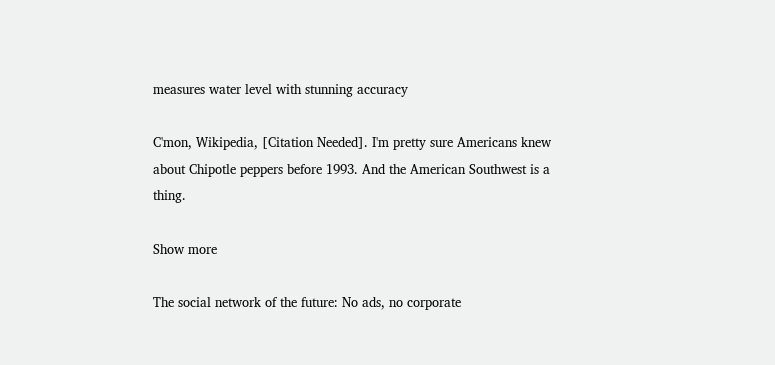measures water level with stunning accuracy

C'mon, Wikipedia, [Citation Needed]. I'm pretty sure Americans knew about Chipotle peppers before 1993. And the American Southwest is a thing.

Show more

The social network of the future: No ads, no corporate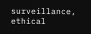surveillance, ethical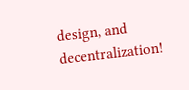design, and decentralization!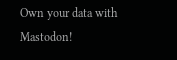Own your data with Mastodon!